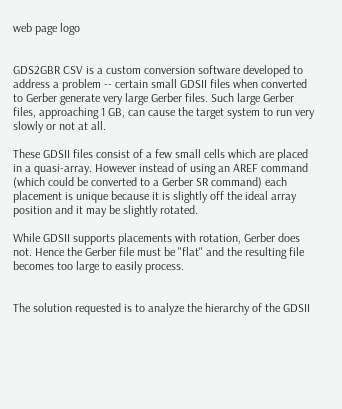web page logo


GDS2GBR CSV is a custom conversion software developed to address a problem -- certain small GDSII files when converted to Gerber generate very large Gerber files. Such large Gerber files, approaching 1 GB, can cause the target system to run very slowly or not at all.

These GDSII files consist of a few small cells which are placed in a quasi-array. However instead of using an AREF command (which could be converted to a Gerber SR command) each placement is unique because it is slightly off the ideal array position and it may be slightly rotated.

While GDSII supports placements with rotation, Gerber does not. Hence the Gerber file must be "flat" and the resulting file becomes too large to easily process.


The solution requested is to analyze the hierarchy of the GDSII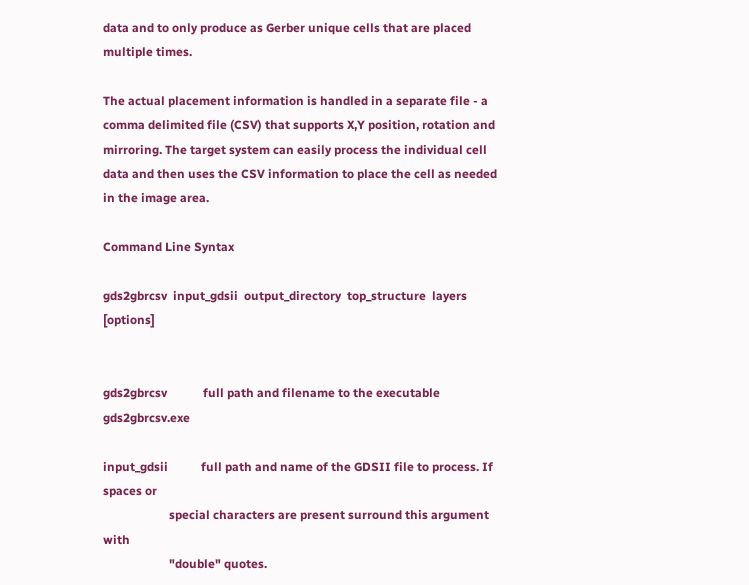data and to only produce as Gerber unique cells that are placed multiple times.

The actual placement information is handled in a separate file - a comma delimited file (CSV) that supports X,Y position, rotation and mirroring. The target system can easily process the individual cell data and then uses the CSV information to place the cell as needed in the image area.

Command Line Syntax

gds2gbrcsv  input_gdsii  output_directory  top_structure  layers  [options]


gds2gbrcsv            full path and filename to the executable gds2gbrcsv.exe

input_gdsii           full path and name of the GDSII file to process. If spaces or
                      special characters are present surround this argument with
                      "double" quotes.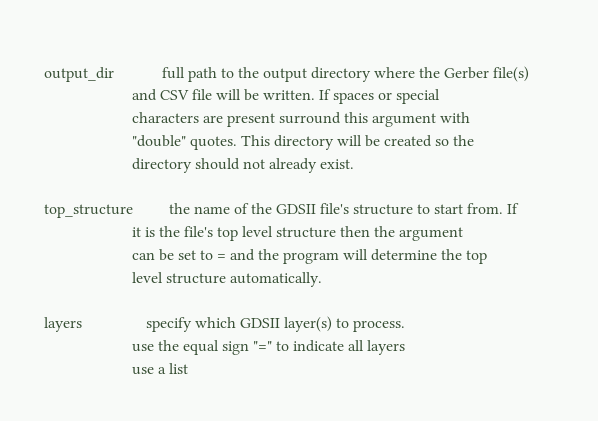output_dir            full path to the output directory where the Gerber file(s)
                      and CSV file will be written. If spaces or special
                      characters are present surround this argument with
                      "double" quotes. This directory will be created so the
                      directory should not already exist.

top_structure         the name of the GDSII file's structure to start from. If
                      it is the file's top level structure then the argument
                      can be set to = and the program will determine the top
                      level structure automatically.

layers                specify which GDSII layer(s) to process.
                      use the equal sign "=" to indicate all layers
                      use a list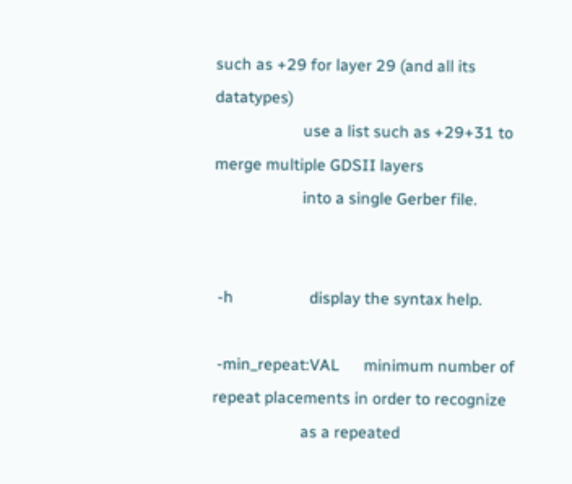such as +29 for layer 29 (and all its datatypes)
                      use a list such as +29+31 to merge multiple GDSII layers
                      into a single Gerber file.


 -h                   display the syntax help.

 -min_repeat:VAL      minimum number of repeat placements in order to recognize
                      as a repeated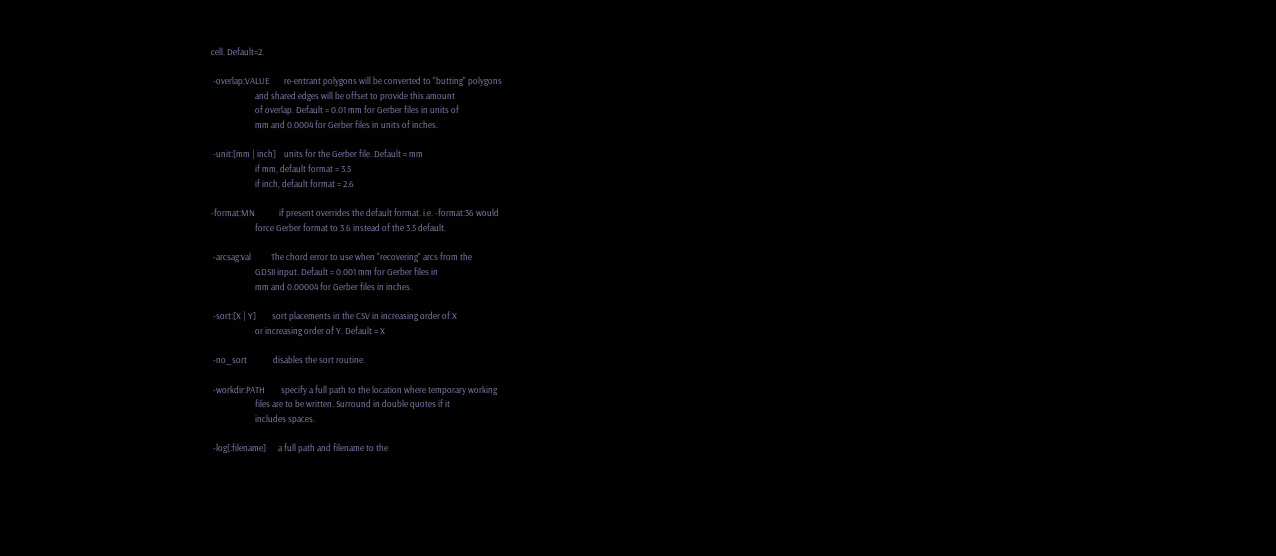cell. Default=2.

 -overlap:VALUE       re-entrant polygons will be converted to "butting" polygons
                      and shared edges will be offset to provide this amount
                      of overlap. Default = 0.01 mm for Gerber files in units of
                      mm and 0.0004 for Gerber files in units of inches.

 -unit:[mm | inch]    units for the Gerber file. Default = mm
                      if mm, default format = 3.5
                      if inch, default format = 2.6

-format:MN            if present overrides the default format. i.e. -format:36 would
                      force Gerber format to 3.6 instead of the 3.5 default.

 -arcsag:val          The chord error to use when "recovering" arcs from the
                      GDSII input. Default = 0.001 mm for Gerber files in
                      mm and 0.00004 for Gerber files in inches.

 -sort:[X | Y]        sort placements in the CSV in increasing order of X
                      or increasing order of Y. Default = X

 -no_sort             disables the sort routine.

 -workdir:PATH        specify a full path to the location where temporary working
                      files are to be written. Surround in double quotes if it
                      includes spaces.

 -log[:filename]      a full path and filename to the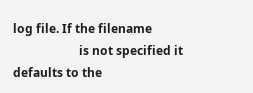log file. If the filename
                      is not specified it defaults to the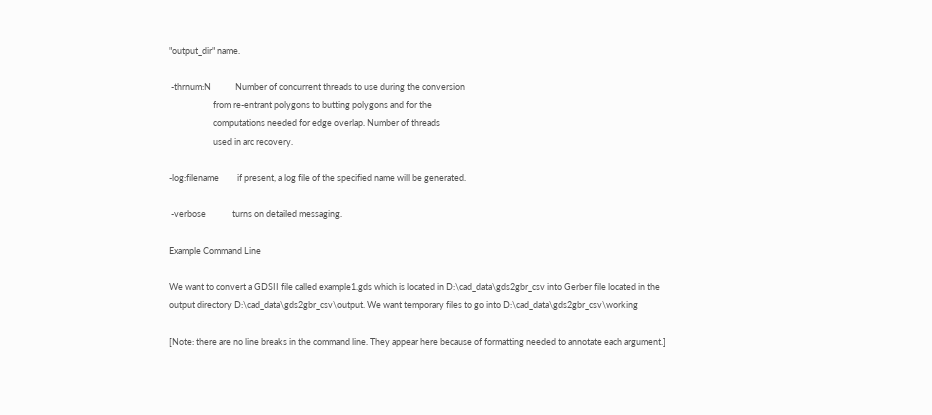"output_dir" name.

 -thrnum:N            Number of concurrent threads to use during the conversion
                      from re-entrant polygons to butting polygons and for the
                      computations needed for edge overlap. Number of threads
                      used in arc recovery.

-log:filename         if present, a log file of the specified name will be generated.

 -verbose             turns on detailed messaging.

Example Command Line

We want to convert a GDSII file called example1.gds which is located in D:\cad_data\gds2gbr_csv into Gerber file located in the output directory D:\cad_data\gds2gbr_csv\output. We want temporary files to go into D:\cad_data\gds2gbr_csv\working

[Note: there are no line breaks in the command line. They appear here because of formatting needed to annotate each argument.]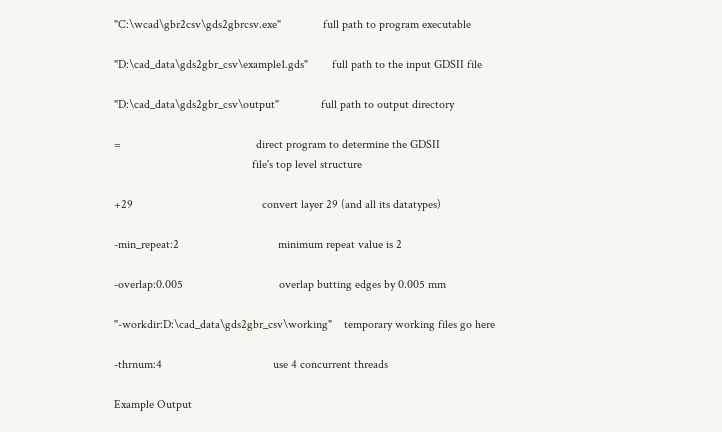"C:\wcad\gbr2csv\gds2gbrcsv.exe"              full path to program executable

"D:\cad_data\gds2gbr_csv\example1.gds"        full path to the input GDSII file

"D:\cad_data\gds2gbr_csv\output"              full path to output directory

=                                             direct program to determine the GDSII
                                              file's top level structure

+29                                           convert layer 29 (and all its datatypes)

-min_repeat:2                                 minimum repeat value is 2

-overlap:0.005                                overlap butting edges by 0.005 mm

"-workdir:D:\cad_data\gds2gbr_csv\working"    temporary working files go here

-thrnum:4                                     use 4 concurrent threads

Example Output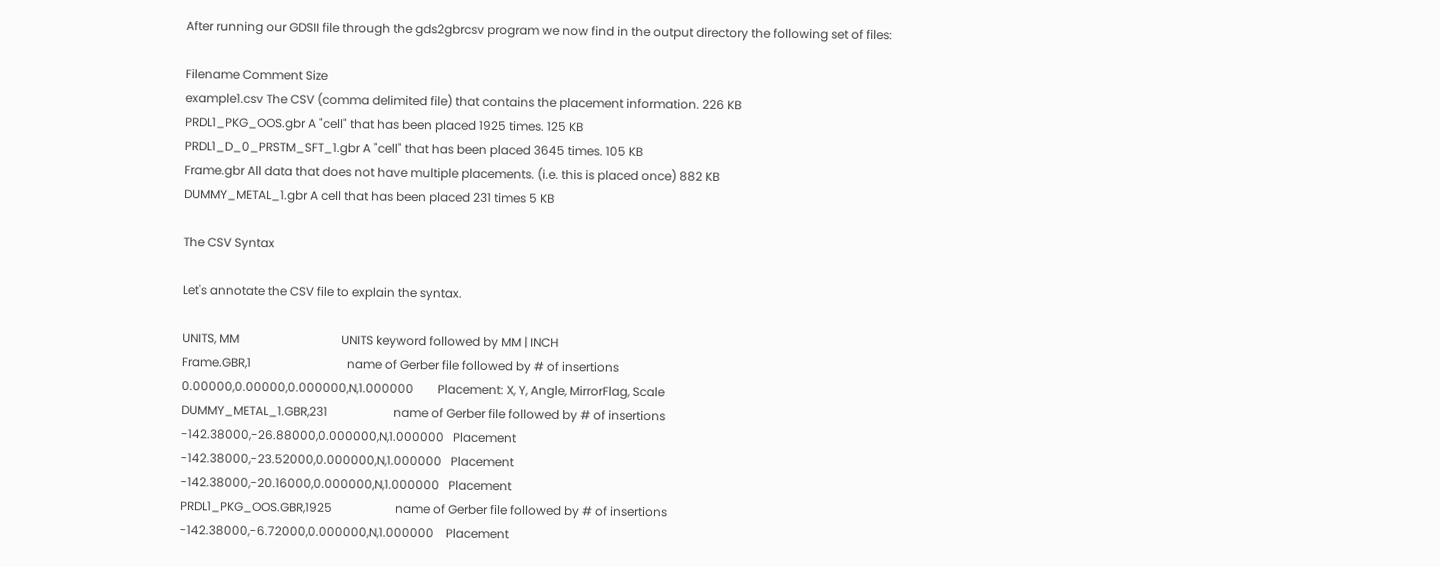After running our GDSII file through the gds2gbrcsv program we now find in the output directory the following set of files:

Filename Comment Size
example1.csv The CSV (comma delimited file) that contains the placement information. 226 KB
PRDL1_PKG_OOS.gbr A "cell" that has been placed 1925 times. 125 KB
PRDL1_D_0_PRSTM_SFT_1.gbr A "cell" that has been placed 3645 times. 105 KB
Frame.gbr All data that does not have multiple placements. (i.e. this is placed once) 882 KB
DUMMY_METAL_1.gbr A cell that has been placed 231 times 5 KB

The CSV Syntax

Let's annotate the CSV file to explain the syntax.

UNITS, MM                                  UNITS keyword followed by MM | INCH
Frame.GBR,1                                name of Gerber file followed by # of insertions
0.00000,0.00000,0.000000,N,1.000000        Placement: X, Y, Angle, MirrorFlag, Scale
DUMMY_METAL_1.GBR,231                      name of Gerber file followed by # of insertions
-142.38000,-26.88000,0.000000,N,1.000000   Placement
-142.38000,-23.52000,0.000000,N,1.000000   Placement
-142.38000,-20.16000,0.000000,N,1.000000   Placement
PRDL1_PKG_OOS.GBR,1925                     name of Gerber file followed by # of insertions
-142.38000,-6.72000,0.000000,N,1.000000    Placement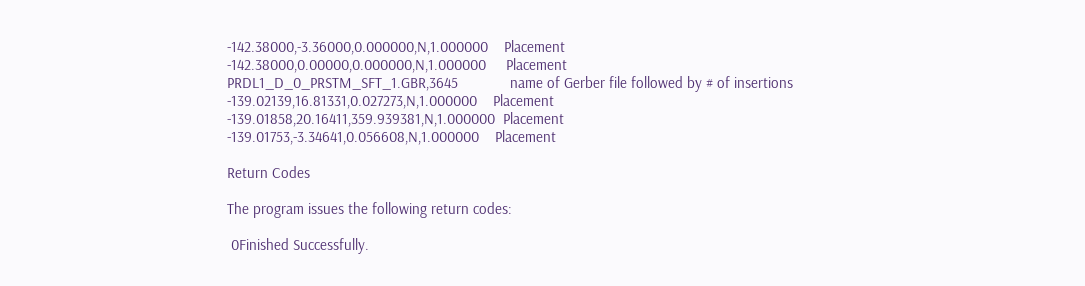-142.38000,-3.36000,0.000000,N,1.000000    Placement
-142.38000,0.00000,0.000000,N,1.000000     Placement
PRDL1_D_0_PRSTM_SFT_1.GBR,3645             name of Gerber file followed by # of insertions
-139.02139,16.81331,0.027273,N,1.000000    Placement
-139.01858,20.16411,359.939381,N,1.000000  Placement
-139.01753,-3.34641,0.056608,N,1.000000    Placement

Return Codes

The program issues the following return codes:

 0Finished Successfully.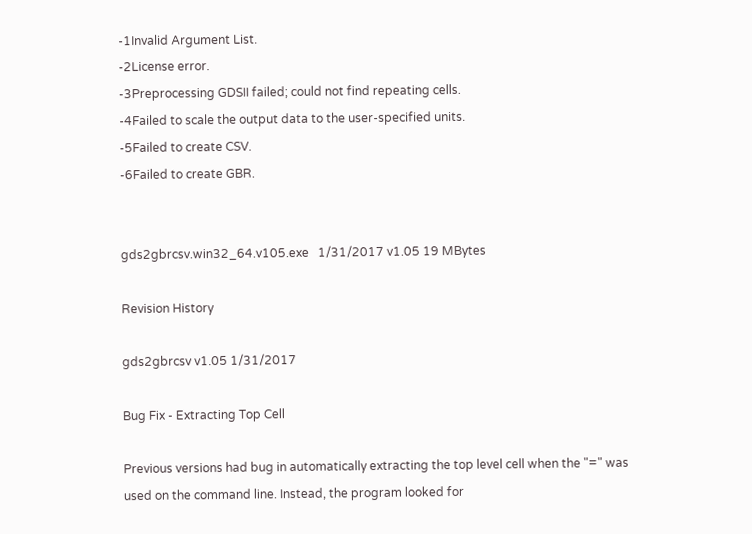-1Invalid Argument List.
-2License error.
-3Preprocessing GDSII failed; could not find repeating cells.
-4Failed to scale the output data to the user-specified units.
-5Failed to create CSV.
-6Failed to create GBR.


gds2gbrcsv.win32_64.v105.exe   1/31/2017 v1.05 19 MBytes

Revision History

gds2gbrcsv v1.05 1/31/2017

Bug Fix - Extracting Top Cell

Previous versions had bug in automatically extracting the top level cell when the "=" was used on the command line. Instead, the program looked for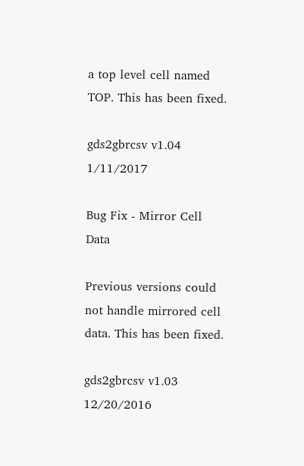a top level cell named TOP. This has been fixed.

gds2gbrcsv v1.04 1/11/2017

Bug Fix - Mirror Cell Data

Previous versions could not handle mirrored cell data. This has been fixed.

gds2gbrcsv v1.03 12/20/2016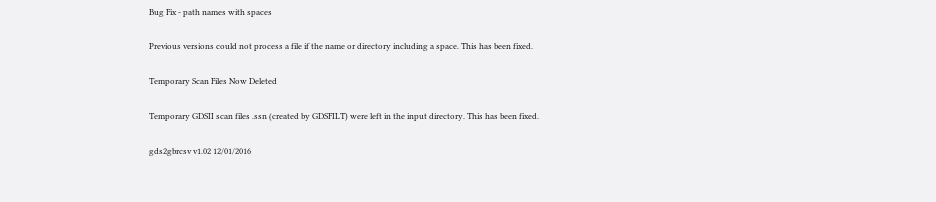Bug Fix - path names with spaces

Previous versions could not process a file if the name or directory including a space. This has been fixed.

Temporary Scan Files Now Deleted

Temporary GDSII scan files .ssn (created by GDSFILT) were left in the input directory. This has been fixed.

gds2gbrcsv v1.02 12/01/2016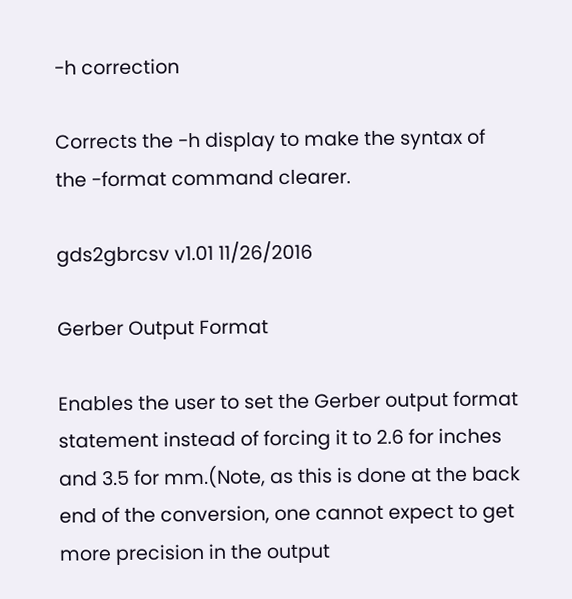-h correction

Corrects the -h display to make the syntax of the -format command clearer.

gds2gbrcsv v1.01 11/26/2016

Gerber Output Format

Enables the user to set the Gerber output format statement instead of forcing it to 2.6 for inches and 3.5 for mm.(Note, as this is done at the back end of the conversion, one cannot expect to get more precision in the output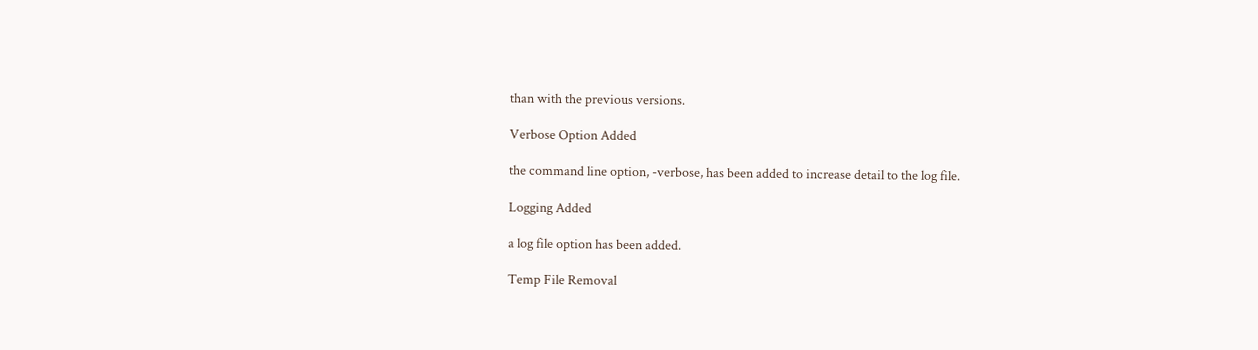than with the previous versions.

Verbose Option Added

the command line option, -verbose, has been added to increase detail to the log file.

Logging Added

a log file option has been added.

Temp File Removal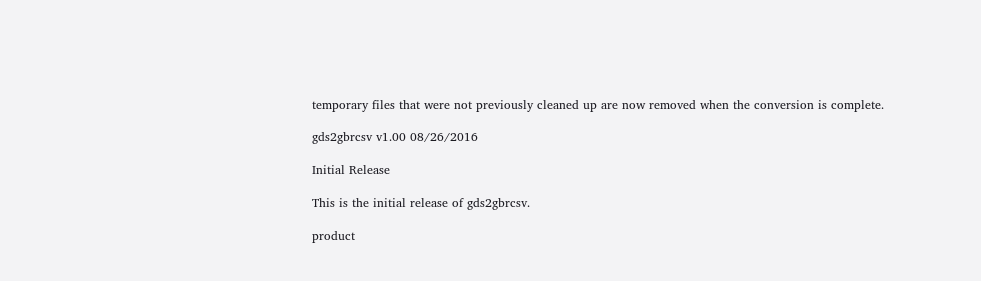temporary files that were not previously cleaned up are now removed when the conversion is complete.

gds2gbrcsv v1.00 08/26/2016

Initial Release

This is the initial release of gds2gbrcsv.

product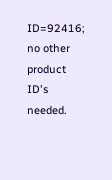ID=92416; no other product ID's needed.